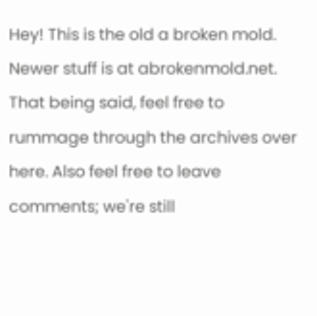Hey! This is the old a broken mold. Newer stuff is at abrokenmold.net.
That being said, feel free to rummage through the archives over here. Also feel free to leave comments; we're still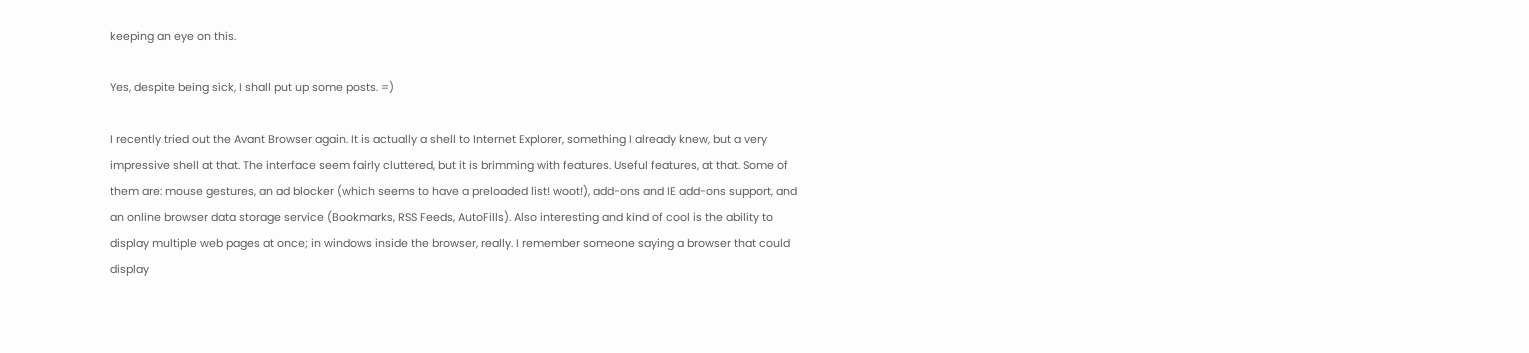keeping an eye on this.

Yes, despite being sick, I shall put up some posts. =)

I recently tried out the Avant Browser again. It is actually a shell to Internet Explorer, something I already knew, but a very impressive shell at that. The interface seem fairly cluttered, but it is brimming with features. Useful features, at that. Some of them are: mouse gestures, an ad blocker (which seems to have a preloaded list! woot!), add-ons and IE add-ons support, and an online browser data storage service (Bookmarks, RSS Feeds, AutoFills). Also interesting and kind of cool is the ability to display multiple web pages at once; in windows inside the browser, really. I remember someone saying a browser that could display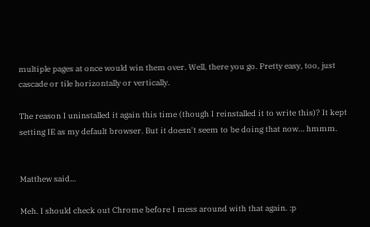multiple pages at once would win them over. Well, there you go. Pretty easy, too, just cascade or tile horizontally or vertically.

The reason I uninstalled it again this time (though I reinstalled it to write this)? It kept setting IE as my default browser. But it doesn't seem to be doing that now… hmmm.


Matthew said...

Meh. I should check out Chrome before I mess around with that again. :p